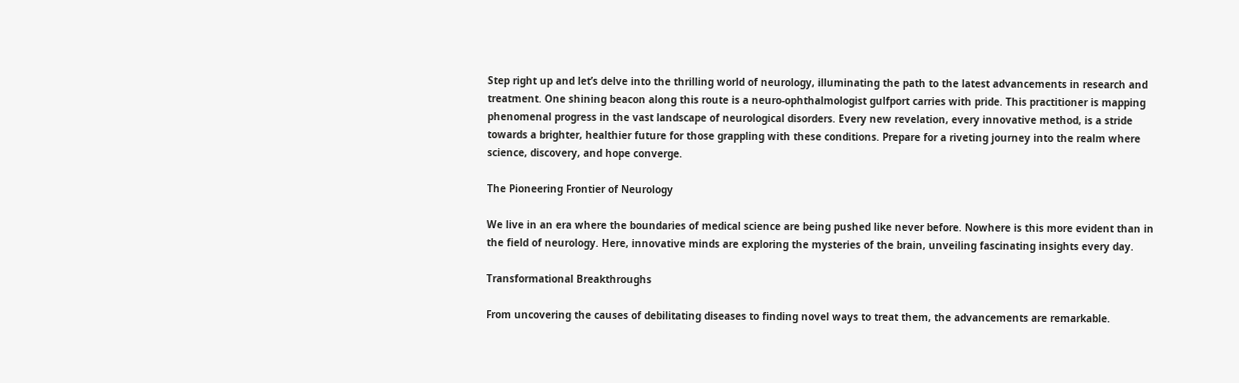Step right up and let’s delve into the thrilling world of neurology, illuminating the path to the latest advancements in research and treatment. One shining beacon along this route is a neuro-ophthalmologist gulfport carries with pride. This practitioner is mapping phenomenal progress in the vast landscape of neurological disorders. Every new revelation, every innovative method, is a stride towards a brighter, healthier future for those grappling with these conditions. Prepare for a riveting journey into the realm where science, discovery, and hope converge.

The Pioneering Frontier of Neurology

We live in an era where the boundaries of medical science are being pushed like never before. Nowhere is this more evident than in the field of neurology. Here, innovative minds are exploring the mysteries of the brain, unveiling fascinating insights every day.

Transformational Breakthroughs

From uncovering the causes of debilitating diseases to finding novel ways to treat them, the advancements are remarkable.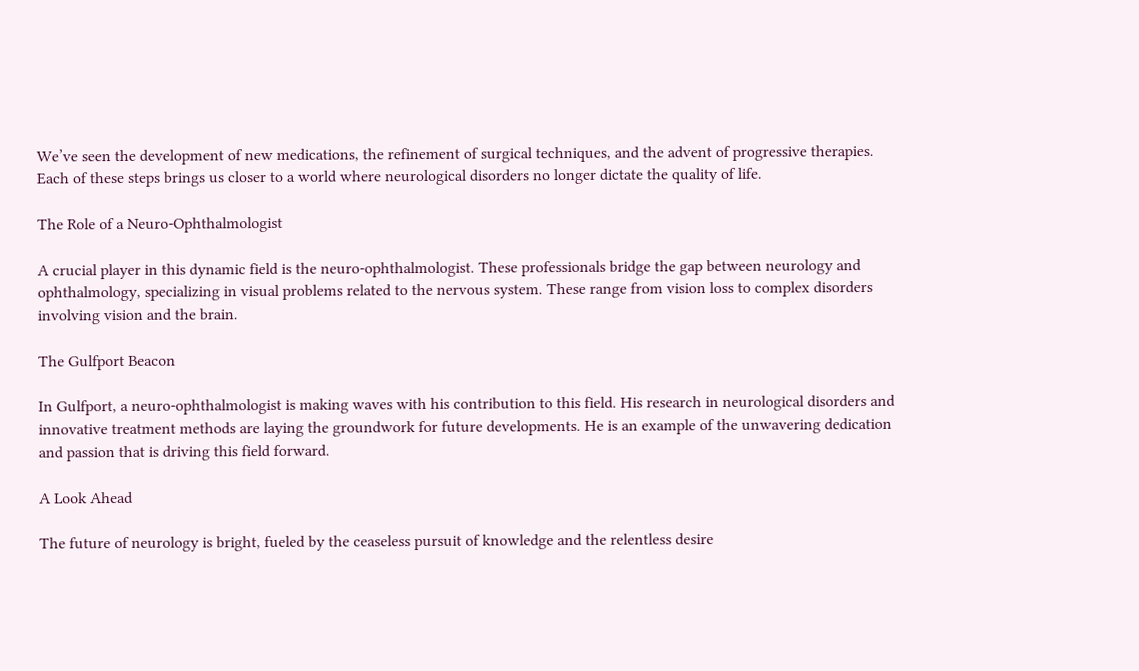We’ve seen the development of new medications, the refinement of surgical techniques, and the advent of progressive therapies. Each of these steps brings us closer to a world where neurological disorders no longer dictate the quality of life.

The Role of a Neuro-Ophthalmologist

A crucial player in this dynamic field is the neuro-ophthalmologist. These professionals bridge the gap between neurology and ophthalmology, specializing in visual problems related to the nervous system. These range from vision loss to complex disorders involving vision and the brain.

The Gulfport Beacon

In Gulfport, a neuro-ophthalmologist is making waves with his contribution to this field. His research in neurological disorders and innovative treatment methods are laying the groundwork for future developments. He is an example of the unwavering dedication and passion that is driving this field forward.

A Look Ahead

The future of neurology is bright, fueled by the ceaseless pursuit of knowledge and the relentless desire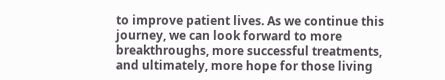to improve patient lives. As we continue this journey, we can look forward to more breakthroughs, more successful treatments, and ultimately, more hope for those living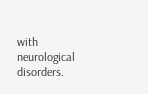with neurological disorders.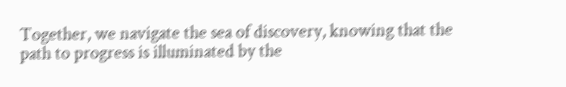Together, we navigate the sea of discovery, knowing that the path to progress is illuminated by the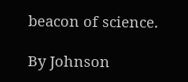beacon of science.

By Johnson